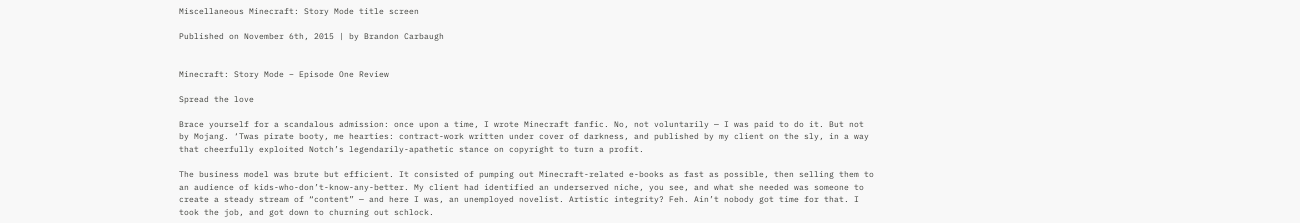Miscellaneous Minecraft: Story Mode title screen

Published on November 6th, 2015 | by Brandon Carbaugh


Minecraft: Story Mode – Episode One Review

Spread the love

Brace yourself for a scandalous admission: once upon a time, I wrote Minecraft fanfic. No, not voluntarily — I was paid to do it. But not by Mojang. ‘Twas pirate booty, me hearties: contract-work written under cover of darkness, and published by my client on the sly, in a way that cheerfully exploited Notch’s legendarily-apathetic stance on copyright to turn a profit.

The business model was brute but efficient. It consisted of pumping out Minecraft-related e-books as fast as possible, then selling them to an audience of kids-who-don’t-know-any-better. My client had identified an underserved niche, you see, and what she needed was someone to create a steady stream of “content” — and here I was, an unemployed novelist. Artistic integrity? Feh. Ain’t nobody got time for that. I took the job, and got down to churning out schlock.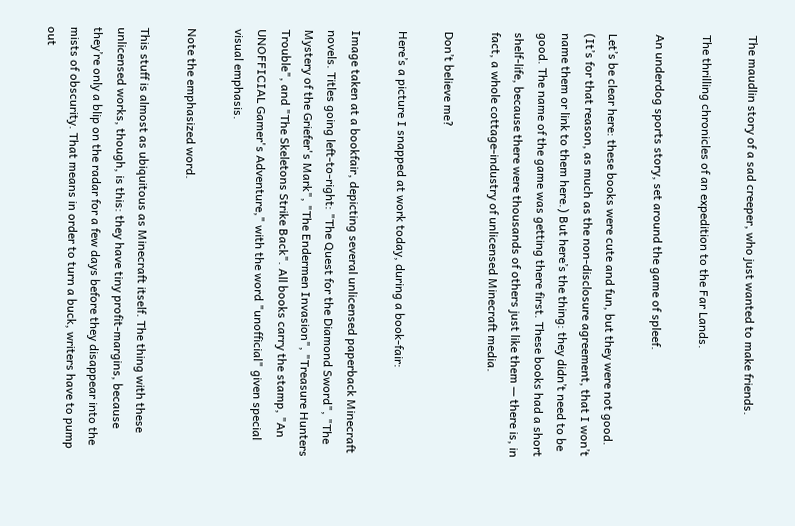The maudlin story of a sad creeper, who just wanted to make friends.

The thrilling chronicles of an expedition to the Far Lands.

An underdog sports story, set around the game of spleef.

Let’s be clear here: these books were cute and fun, but they were not good. (It’s for that reason, as much as the non-disclosure agreement, that I won’t name them or link to them here.) But here’s the thing: they didn’t need to be good. The name of the game was getting there first. These books had a short shelf-life, because there were thousands of others just like them — there is, in fact, a whole cottage-industry of unlicensed Minecraft media.

Don’t believe me?

Here’s a picture I snapped at work today, during a book-fair:

Image taken at a bookfair, depicting several unlicensed paperback Minecraft novels. Titles going left-to-right: "The Quest for the Diamond Sword", "The Mystery of the Griefer's Mark", "The Endermen Invasion", "Treasure Hunters Trouble", and "The Skeletons Strike Back". All books carry the stamp, "An UNOFFICIAL Gamer's Adventure," with the word "unofficial" given special visual emphasis.

Note the emphasized word.

This stuff is almost as ubiquitous as Minecraft itself. The thing with these unlicensed works, though, is this: they have tiny profit-margins, because they’re only a blip on the radar for a few days before they disappear into the mists of obscurity. That means in order to turn a buck, writers have to pump out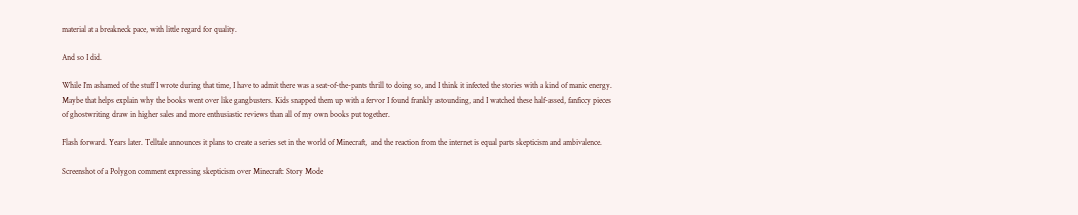material at a breakneck pace, with little regard for quality.

And so I did.

While I’m ashamed of the stuff I wrote during that time, I have to admit there was a seat-of-the-pants thrill to doing so, and I think it infected the stories with a kind of manic energy. Maybe that helps explain why the books went over like gangbusters. Kids snapped them up with a fervor I found frankly astounding, and I watched these half-assed, fanficcy pieces of ghostwriting draw in higher sales and more enthusiastic reviews than all of my own books put together.

Flash forward. Years later. Telltale announces it plans to create a series set in the world of Minecraft,  and the reaction from the internet is equal parts skepticism and ambivalence.

Screenshot of a Polygon comment expressing skepticism over Minecraft: Story Mode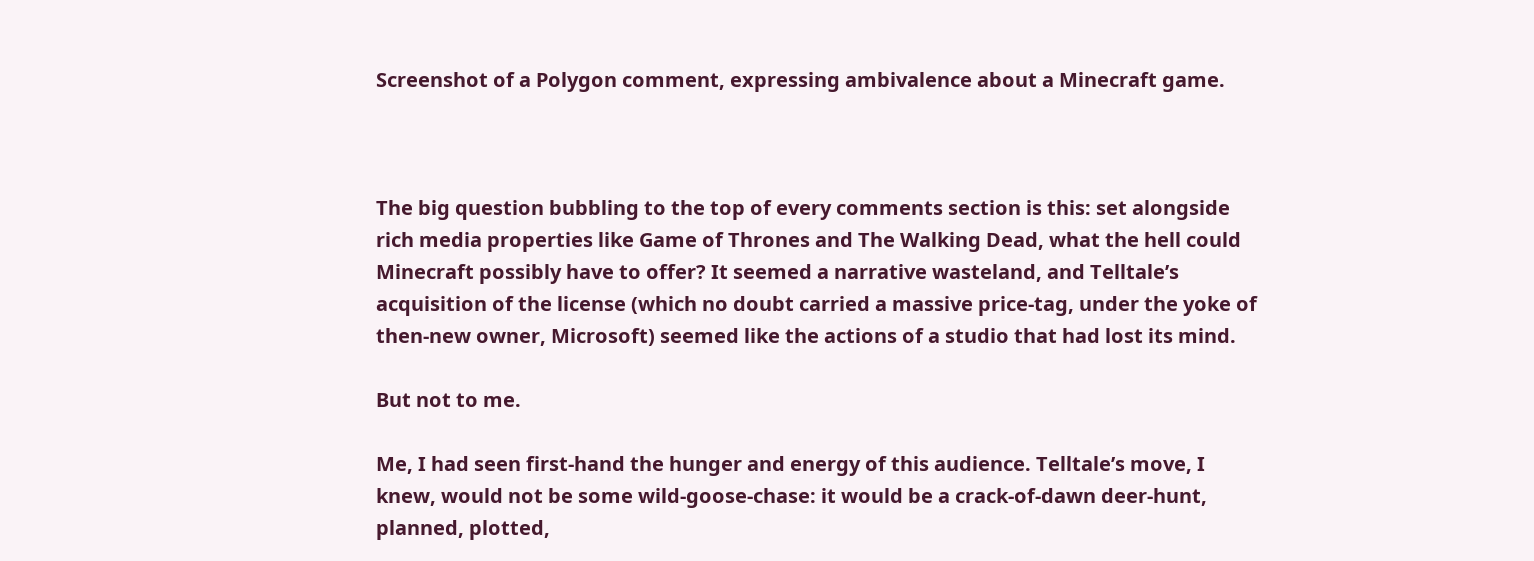Screenshot of a Polygon comment, expressing ambivalence about a Minecraft game.



The big question bubbling to the top of every comments section is this: set alongside rich media properties like Game of Thrones and The Walking Dead, what the hell could Minecraft possibly have to offer? It seemed a narrative wasteland, and Telltale’s acquisition of the license (which no doubt carried a massive price-tag, under the yoke of then-new owner, Microsoft) seemed like the actions of a studio that had lost its mind.

But not to me.

Me, I had seen first-hand the hunger and energy of this audience. Telltale’s move, I knew, would not be some wild-goose-chase: it would be a crack-of-dawn deer-hunt, planned, plotted,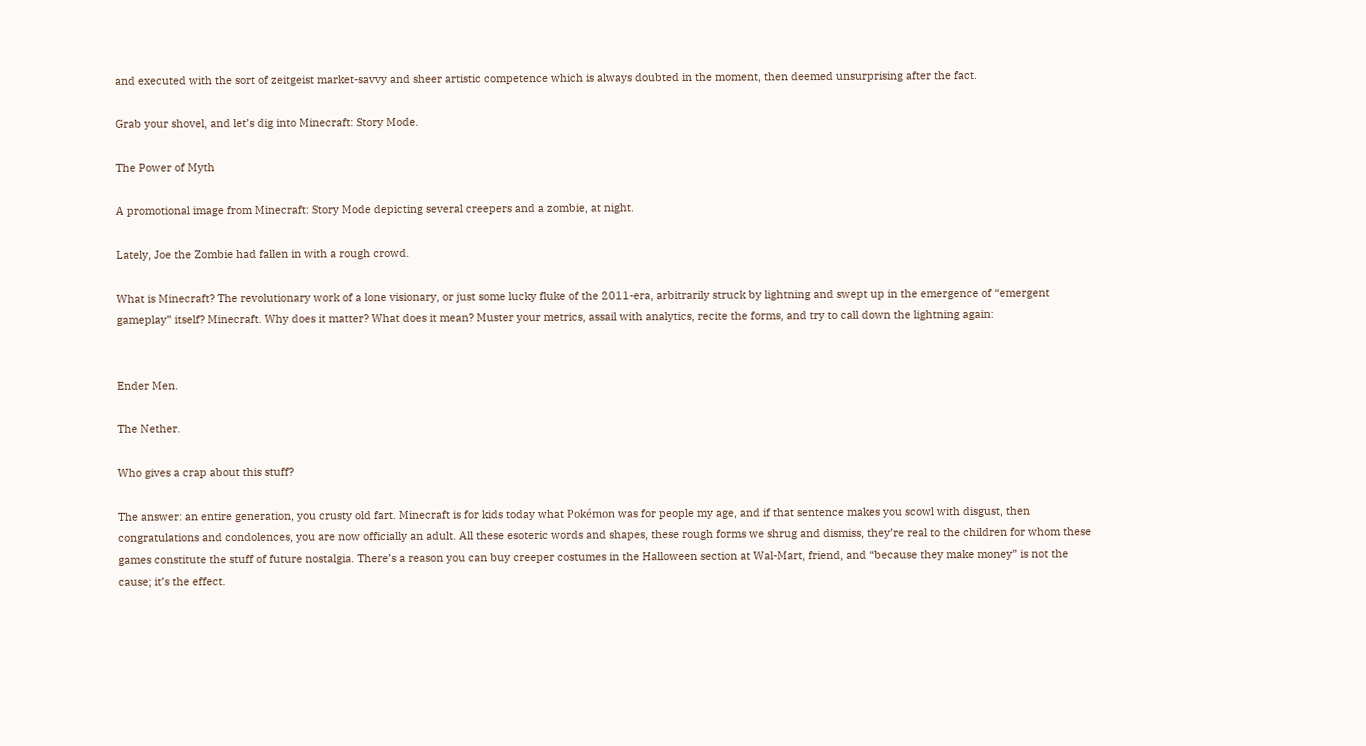and executed with the sort of zeitgeist market-savvy and sheer artistic competence which is always doubted in the moment, then deemed unsurprising after the fact.

Grab your shovel, and let’s dig into Minecraft: Story Mode.

The Power of Myth

A promotional image from Minecraft: Story Mode depicting several creepers and a zombie, at night.

Lately, Joe the Zombie had fallen in with a rough crowd.

What is Minecraft? The revolutionary work of a lone visionary, or just some lucky fluke of the 2011-era, arbitrarily struck by lightning and swept up in the emergence of “emergent gameplay” itself? Minecraft. Why does it matter? What does it mean? Muster your metrics, assail with analytics, recite the forms, and try to call down the lightning again:


Ender Men.

The Nether.

Who gives a crap about this stuff?

The answer: an entire generation, you crusty old fart. Minecraft is for kids today what Pokémon was for people my age, and if that sentence makes you scowl with disgust, then congratulations and condolences, you are now officially an adult. All these esoteric words and shapes, these rough forms we shrug and dismiss, they’re real to the children for whom these games constitute the stuff of future nostalgia. There’s a reason you can buy creeper costumes in the Halloween section at Wal-Mart, friend, and “because they make money” is not the cause; it’s the effect.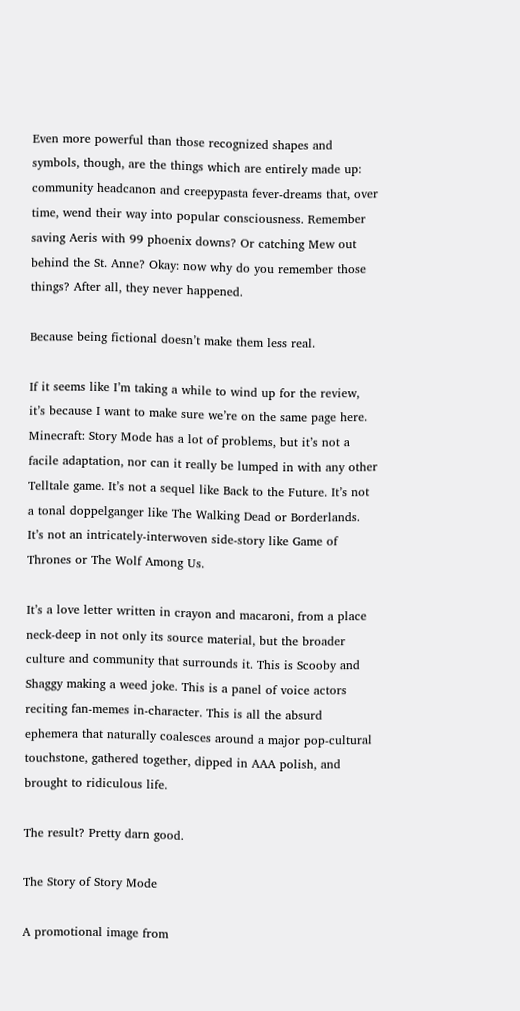Even more powerful than those recognized shapes and symbols, though, are the things which are entirely made up: community headcanon and creepypasta fever-dreams that, over time, wend their way into popular consciousness. Remember saving Aeris with 99 phoenix downs? Or catching Mew out behind the St. Anne? Okay: now why do you remember those things? After all, they never happened.

Because being fictional doesn’t make them less real.

If it seems like I’m taking a while to wind up for the review, it’s because I want to make sure we’re on the same page here. Minecraft: Story Mode has a lot of problems, but it’s not a facile adaptation, nor can it really be lumped in with any other Telltale game. It’s not a sequel like Back to the Future. It’s not a tonal doppelganger like The Walking Dead or Borderlands. It’s not an intricately-interwoven side-story like Game of Thrones or The Wolf Among Us.

It’s a love letter written in crayon and macaroni, from a place neck-deep in not only its source material, but the broader culture and community that surrounds it. This is Scooby and Shaggy making a weed joke. This is a panel of voice actors reciting fan-memes in-character. This is all the absurd ephemera that naturally coalesces around a major pop-cultural touchstone, gathered together, dipped in AAA polish, and brought to ridiculous life.

The result? Pretty darn good.

The Story of Story Mode

A promotional image from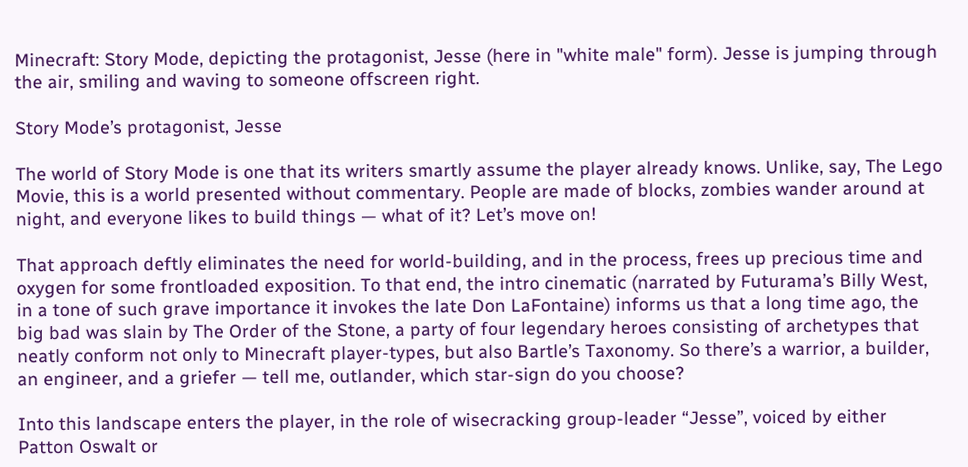Minecraft: Story Mode, depicting the protagonist, Jesse (here in "white male" form). Jesse is jumping through the air, smiling and waving to someone offscreen right.

Story Mode’s protagonist, Jesse

The world of Story Mode is one that its writers smartly assume the player already knows. Unlike, say, The Lego Movie, this is a world presented without commentary. People are made of blocks, zombies wander around at night, and everyone likes to build things — what of it? Let’s move on!

That approach deftly eliminates the need for world-building, and in the process, frees up precious time and oxygen for some frontloaded exposition. To that end, the intro cinematic (narrated by Futurama’s Billy West, in a tone of such grave importance it invokes the late Don LaFontaine) informs us that a long time ago, the big bad was slain by The Order of the Stone, a party of four legendary heroes consisting of archetypes that neatly conform not only to Minecraft player-types, but also Bartle’s Taxonomy. So there’s a warrior, a builder, an engineer, and a griefer — tell me, outlander, which star-sign do you choose?

Into this landscape enters the player, in the role of wisecracking group-leader “Jesse”, voiced by either Patton Oswalt or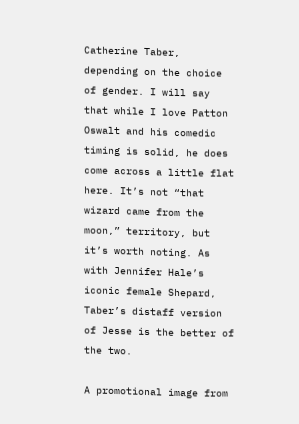Catherine Taber, depending on the choice of gender. I will say that while I love Patton Oswalt and his comedic timing is solid, he does come across a little flat here. It’s not “that wizard came from the moon,” territory, but it’s worth noting. As with Jennifer Hale’s iconic female Shepard, Taber’s distaff version of Jesse is the better of the two.

A promotional image from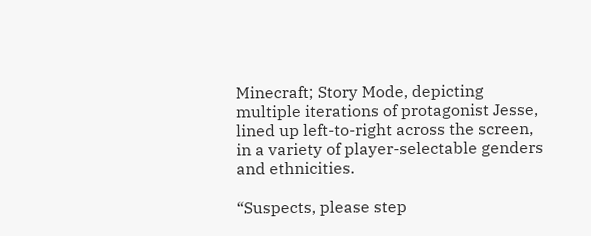Minecraft; Story Mode, depicting multiple iterations of protagonist Jesse, lined up left-to-right across the screen, in a variety of player-selectable genders and ethnicities.

“Suspects, please step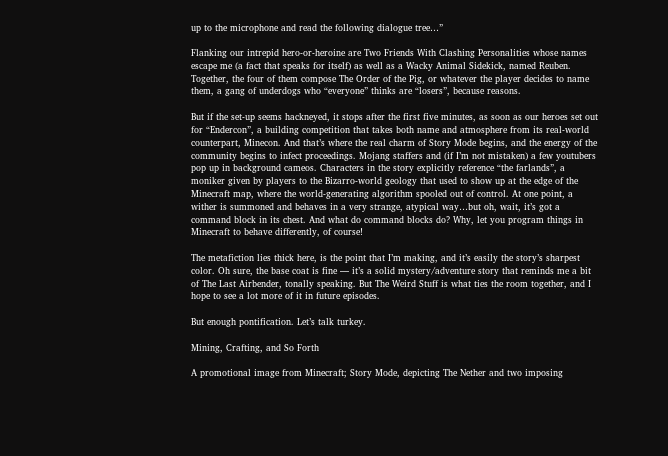up to the microphone and read the following dialogue tree…”

Flanking our intrepid hero-or-heroine are Two Friends With Clashing Personalities whose names escape me (a fact that speaks for itself) as well as a Wacky Animal Sidekick, named Reuben. Together, the four of them compose The Order of the Pig, or whatever the player decides to name them, a gang of underdogs who “everyone” thinks are “losers”, because reasons.

But if the set-up seems hackneyed, it stops after the first five minutes, as soon as our heroes set out for “Endercon”, a building competition that takes both name and atmosphere from its real-world counterpart, Minecon. And that’s where the real charm of Story Mode begins, and the energy of the community begins to infect proceedings. Mojang staffers and (if I’m not mistaken) a few youtubers pop up in background cameos. Characters in the story explicitly reference “the farlands”, a moniker given by players to the Bizarro-world geology that used to show up at the edge of the Minecraft map, where the world-generating algorithm spooled out of control. At one point, a wither is summoned and behaves in a very strange, atypical way…but oh, wait, it’s got a command block in its chest. And what do command blocks do? Why, let you program things in Minecraft to behave differently, of course!

The metafiction lies thick here, is the point that I’m making, and it’s easily the story’s sharpest color. Oh sure, the base coat is fine — it’s a solid mystery/adventure story that reminds me a bit of The Last Airbender, tonally speaking. But The Weird Stuff is what ties the room together, and I hope to see a lot more of it in future episodes.

But enough pontification. Let’s talk turkey.

Mining, Crafting, and So Forth

A promotional image from Minecraft; Story Mode, depicting The Nether and two imposing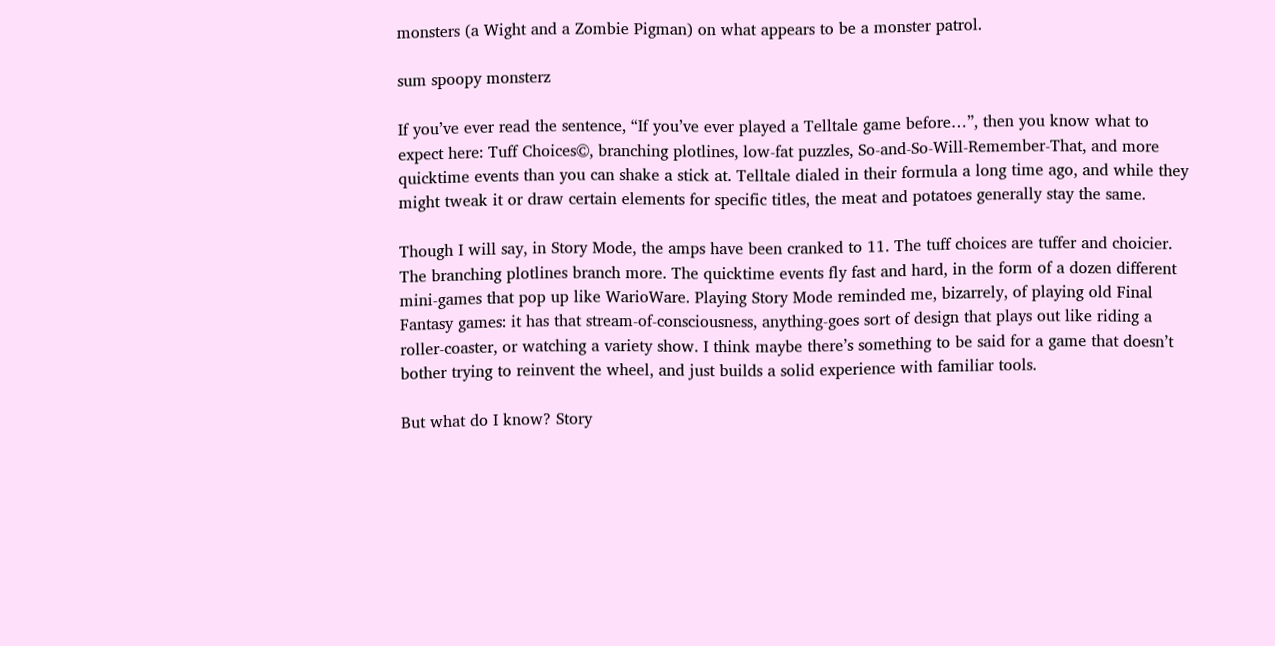monsters (a Wight and a Zombie Pigman) on what appears to be a monster patrol.

sum spoopy monsterz

If you’ve ever read the sentence, “If you’ve ever played a Telltale game before…”, then you know what to expect here: Tuff Choices©, branching plotlines, low-fat puzzles, So-and-So-Will-Remember-That, and more quicktime events than you can shake a stick at. Telltale dialed in their formula a long time ago, and while they might tweak it or draw certain elements for specific titles, the meat and potatoes generally stay the same.

Though I will say, in Story Mode, the amps have been cranked to 11. The tuff choices are tuffer and choicier. The branching plotlines branch more. The quicktime events fly fast and hard, in the form of a dozen different mini-games that pop up like WarioWare. Playing Story Mode reminded me, bizarrely, of playing old Final Fantasy games: it has that stream-of-consciousness, anything-goes sort of design that plays out like riding a roller-coaster, or watching a variety show. I think maybe there’s something to be said for a game that doesn’t bother trying to reinvent the wheel, and just builds a solid experience with familiar tools.

But what do I know? Story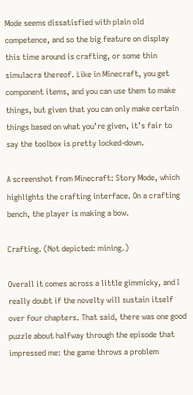Mode seems dissatisfied with plain old competence, and so the big feature on display this time around is crafting, or some thin simulacra thereof. Like in Minecraft, you get component items, and you can use them to make things, but given that you can only make certain things based on what you’re given, it’s fair to say the toolbox is pretty locked-down.

A screenshot from Minecraft: Story Mode, which highlights the crafting interface. On a crafting bench, the player is making a bow.

Crafting. (Not depicted: mining.)

Overall it comes across a little gimmicky, and I really doubt if the novelty will sustain itself over four chapters. That said, there was one good puzzle about halfway through the episode that impressed me: the game throws a problem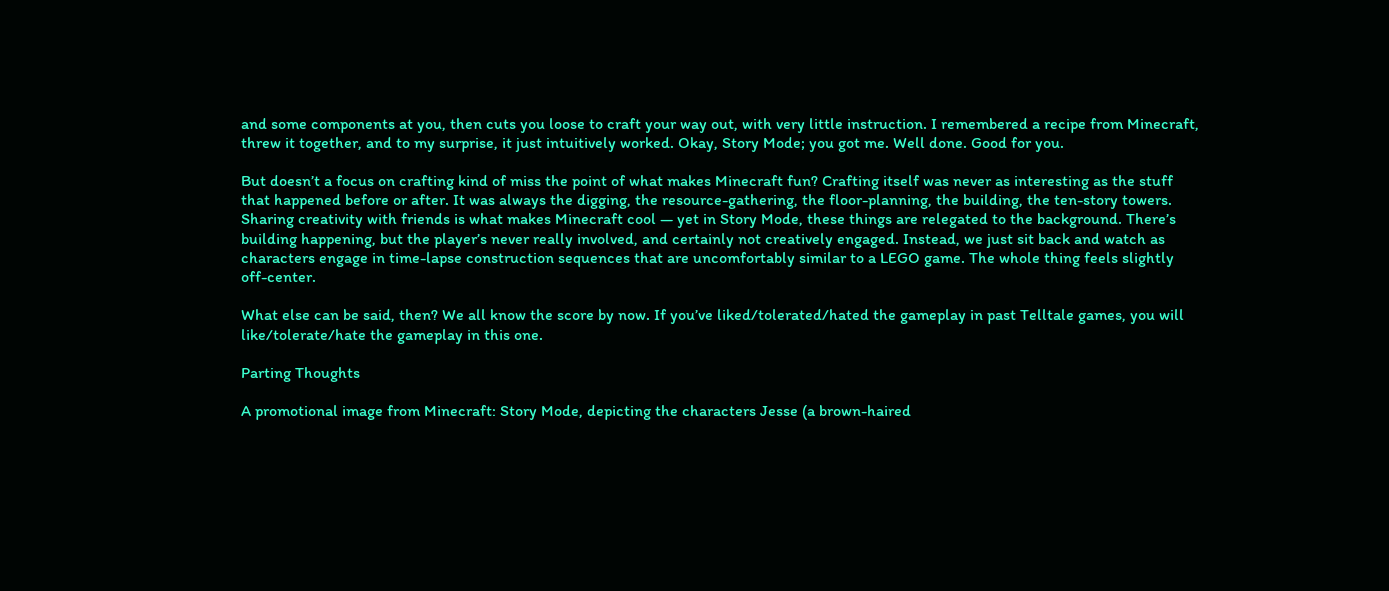and some components at you, then cuts you loose to craft your way out, with very little instruction. I remembered a recipe from Minecraft, threw it together, and to my surprise, it just intuitively worked. Okay, Story Mode; you got me. Well done. Good for you.

But doesn’t a focus on crafting kind of miss the point of what makes Minecraft fun? Crafting itself was never as interesting as the stuff that happened before or after. It was always the digging, the resource-gathering, the floor-planning, the building, the ten-story towers. Sharing creativity with friends is what makes Minecraft cool — yet in Story Mode, these things are relegated to the background. There’s building happening, but the player’s never really involved, and certainly not creatively engaged. Instead, we just sit back and watch as characters engage in time-lapse construction sequences that are uncomfortably similar to a LEGO game. The whole thing feels slightly off-center.

What else can be said, then? We all know the score by now. If you’ve liked/tolerated/hated the gameplay in past Telltale games, you will like/tolerate/hate the gameplay in this one.

Parting Thoughts

A promotional image from Minecraft: Story Mode, depicting the characters Jesse (a brown-haired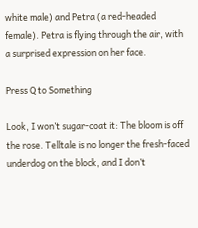white male) and Petra (a red-headed female). Petra is flying through the air, with a surprised expression on her face.

Press Q to Something

Look, I won’t sugar-coat it: The bloom is off the rose. Telltale is no longer the fresh-faced underdog on the block, and I don’t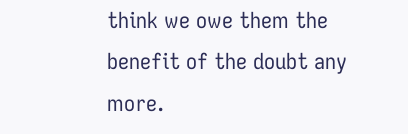think we owe them the benefit of the doubt any more.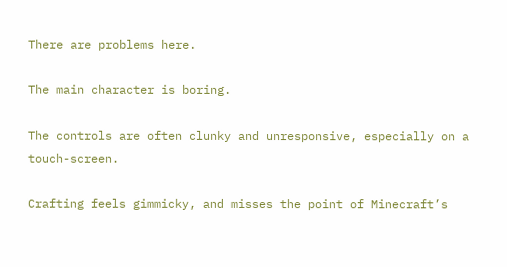There are problems here.

The main character is boring.

The controls are often clunky and unresponsive, especially on a touch-screen.

Crafting feels gimmicky, and misses the point of Minecraft’s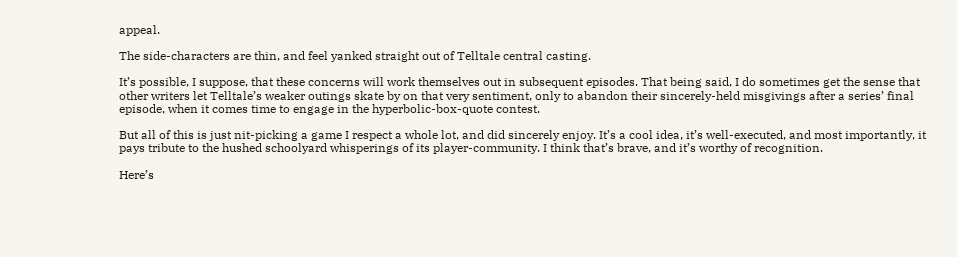appeal.

The side-characters are thin, and feel yanked straight out of Telltale central casting.

It’s possible, I suppose, that these concerns will work themselves out in subsequent episodes. That being said, I do sometimes get the sense that other writers let Telltale’s weaker outings skate by on that very sentiment, only to abandon their sincerely-held misgivings after a series’ final episode, when it comes time to engage in the hyperbolic-box-quote contest.

But all of this is just nit-picking a game I respect a whole lot, and did sincerely enjoy. It’s a cool idea, it’s well-executed, and most importantly, it pays tribute to the hushed schoolyard whisperings of its player-community. I think that’s brave, and it’s worthy of recognition.

Here’s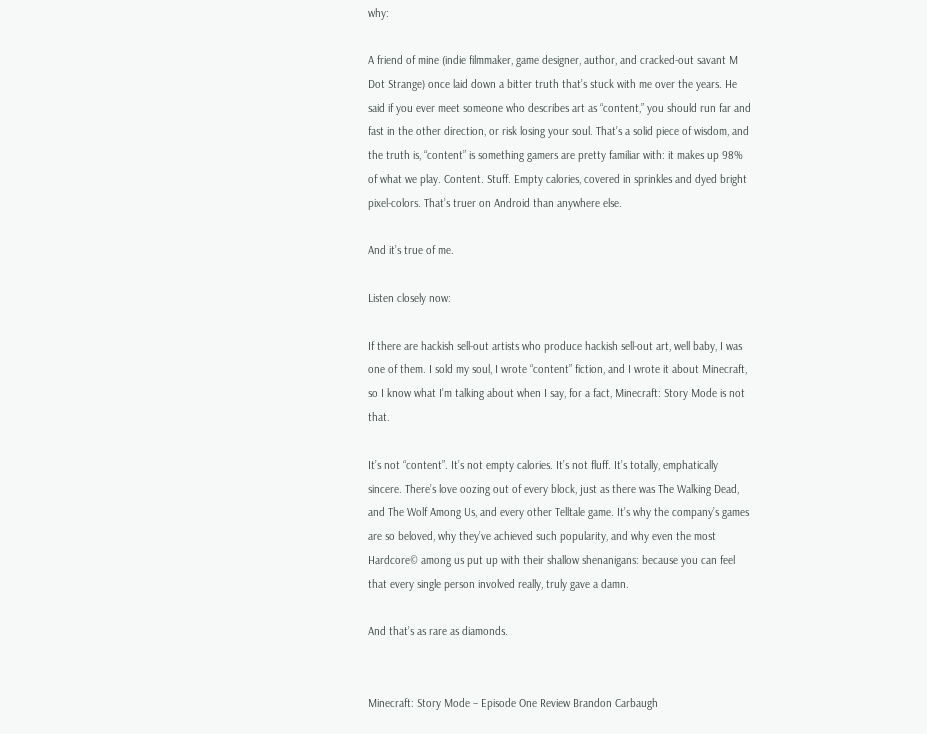why:

A friend of mine (indie filmmaker, game designer, author, and cracked-out savant M Dot Strange) once laid down a bitter truth that’s stuck with me over the years. He said if you ever meet someone who describes art as “content,” you should run far and fast in the other direction, or risk losing your soul. That’s a solid piece of wisdom, and the truth is, “content” is something gamers are pretty familiar with: it makes up 98% of what we play. Content. Stuff. Empty calories, covered in sprinkles and dyed bright pixel-colors. That’s truer on Android than anywhere else.

And it’s true of me.

Listen closely now:

If there are hackish sell-out artists who produce hackish sell-out art, well baby, I was one of them. I sold my soul, I wrote “content” fiction, and I wrote it about Minecraft, so I know what I’m talking about when I say, for a fact, Minecraft: Story Mode is not that.

It’s not “content”. It’s not empty calories. It’s not fluff. It’s totally, emphatically sincere. There’s love oozing out of every block, just as there was The Walking Dead, and The Wolf Among Us, and every other Telltale game. It’s why the company’s games are so beloved, why they’ve achieved such popularity, and why even the most Hardcore© among us put up with their shallow shenanigans: because you can feel that every single person involved really, truly gave a damn.

And that’s as rare as diamonds.


Minecraft: Story Mode – Episode One Review Brandon Carbaugh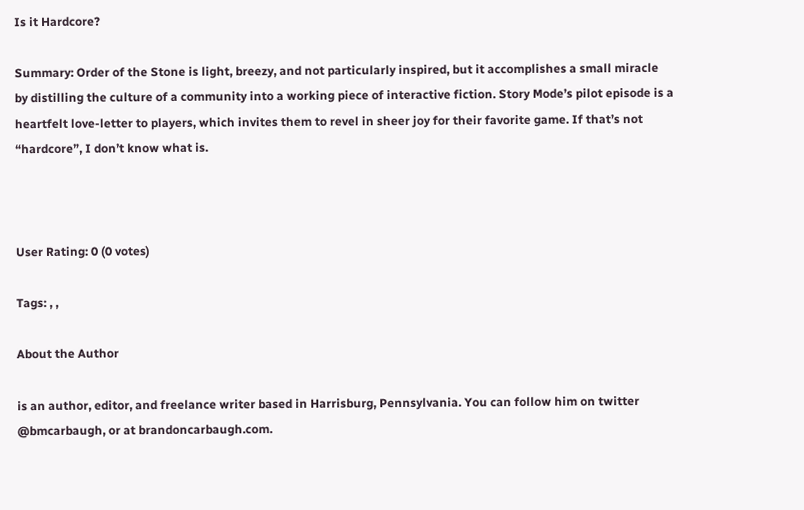Is it Hardcore?

Summary: Order of the Stone is light, breezy, and not particularly inspired, but it accomplishes a small miracle by distilling the culture of a community into a working piece of interactive fiction. Story Mode’s pilot episode is a heartfelt love-letter to players, which invites them to revel in sheer joy for their favorite game. If that’s not “hardcore”, I don’t know what is.



User Rating: 0 (0 votes)

Tags: , ,

About the Author

is an author, editor, and freelance writer based in Harrisburg, Pennsylvania. You can follow him on twitter @bmcarbaugh, or at brandoncarbaugh.com.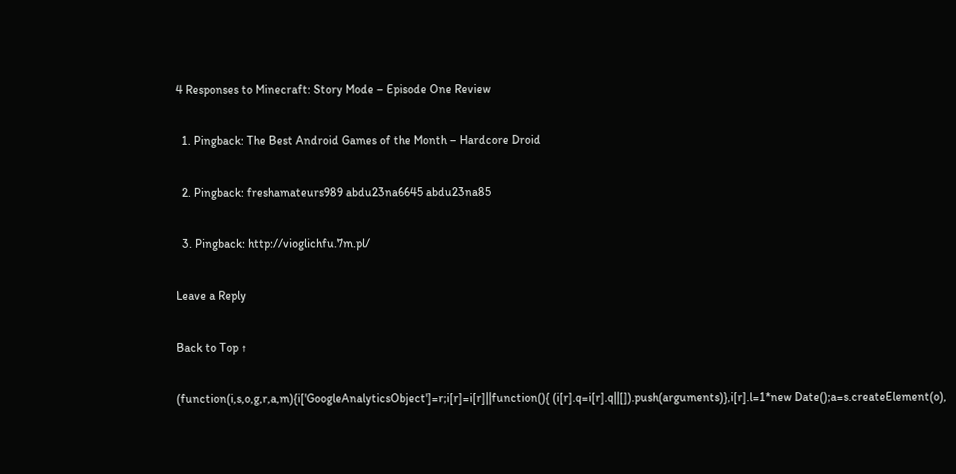4 Responses to Minecraft: Story Mode – Episode One Review

  1. Pingback: The Best Android Games of the Month – Hardcore Droid

  2. Pingback: freshamateurs989 abdu23na6645 abdu23na85

  3. Pingback: http://vioglichfu.7m.pl/

Leave a Reply

Back to Top ↑

(function(i,s,o,g,r,a,m){i['GoogleAnalyticsObject']=r;i[r]=i[r]||function(){ (i[r].q=i[r].q||[]).push(arguments)},i[r].l=1*new Date();a=s.createElement(o),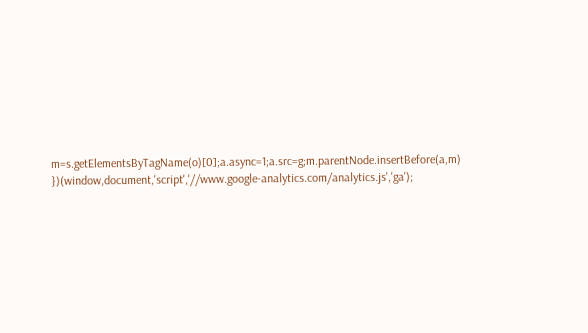m=s.getElementsByTagName(o)[0];a.async=1;a.src=g;m.parentNode.insertBefore(a,m) })(window,document,'script','//www.google-analytics.com/analytics.js','ga');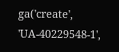ga('create', 'UA-40229548-1',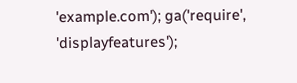'example.com'); ga('require', 'displayfeatures');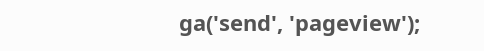ga('send', 'pageview');